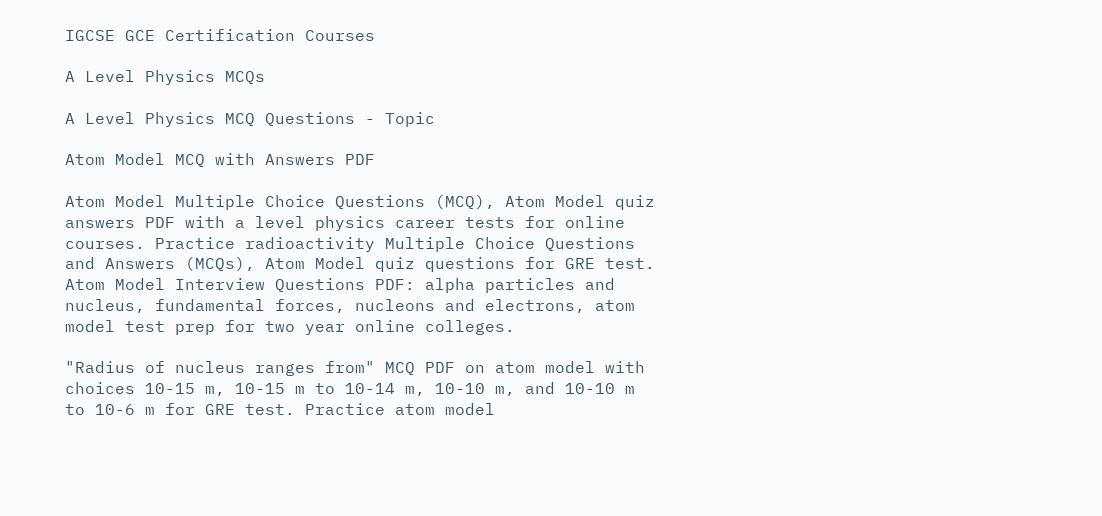IGCSE GCE Certification Courses

A Level Physics MCQs

A Level Physics MCQ Questions - Topic

Atom Model MCQ with Answers PDF

Atom Model Multiple Choice Questions (MCQ), Atom Model quiz answers PDF with a level physics career tests for online courses. Practice radioactivity Multiple Choice Questions and Answers (MCQs), Atom Model quiz questions for GRE test. Atom Model Interview Questions PDF: alpha particles and nucleus, fundamental forces, nucleons and electrons, atom model test prep for two year online colleges.

"Radius of nucleus ranges from" MCQ PDF on atom model with choices 10-15 m, 10-15 m to 10-14 m, 10-10 m, and 10-10 m to 10-6 m for GRE test. Practice atom model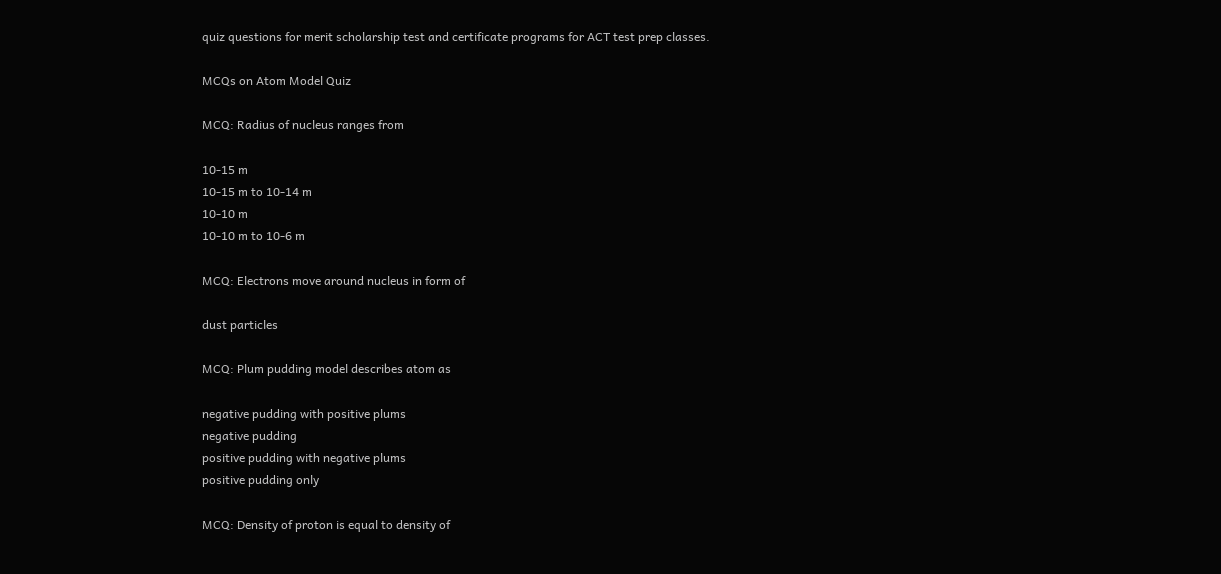quiz questions for merit scholarship test and certificate programs for ACT test prep classes.

MCQs on Atom Model Quiz

MCQ: Radius of nucleus ranges from

10-15 m
10-15 m to 10-14 m
10-10 m
10-10 m to 10-6 m

MCQ: Electrons move around nucleus in form of

dust particles

MCQ: Plum pudding model describes atom as

negative pudding with positive plums
negative pudding
positive pudding with negative plums
positive pudding only

MCQ: Density of proton is equal to density of